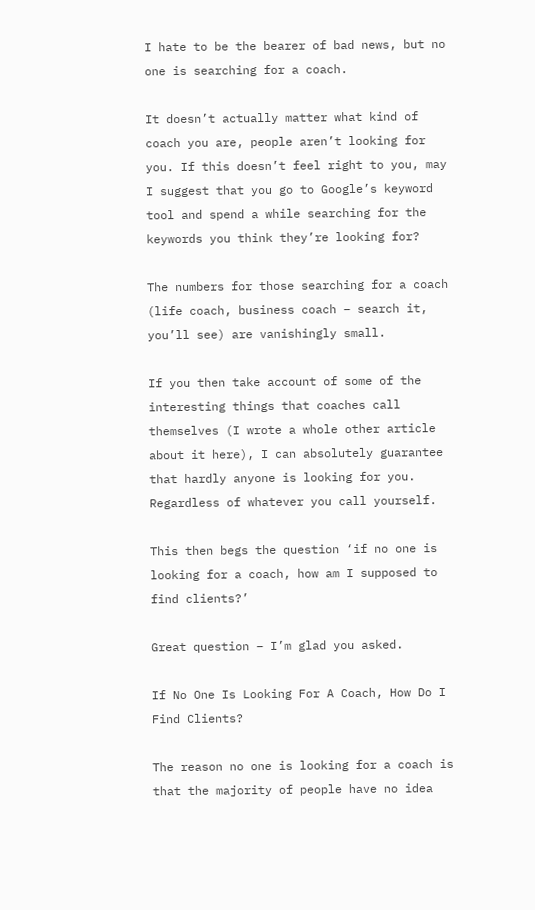I hate to be the bearer of bad news, but no one is searching for a coach.

It doesn’t actually matter what kind of coach you are, people aren’t looking for you. If this doesn’t feel right to you, may I suggest that you go to Google’s keyword tool and spend a while searching for the keywords you think they’re looking for?

The numbers for those searching for a coach (life coach, business coach – search it, you’ll see) are vanishingly small.

If you then take account of some of the interesting things that coaches call themselves (I wrote a whole other article about it here), I can absolutely guarantee that hardly anyone is looking for you. Regardless of whatever you call yourself.

This then begs the question ‘if no one is looking for a coach, how am I supposed to find clients?’

Great question – I’m glad you asked.

If No One Is Looking For A Coach, How Do I Find Clients?

The reason no one is looking for a coach is that the majority of people have no idea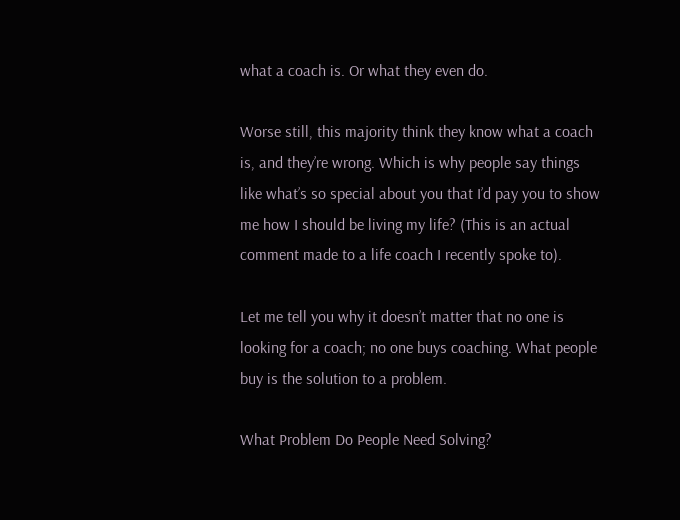what a coach is. Or what they even do.

Worse still, this majority think they know what a coach is, and they’re wrong. Which is why people say things like what’s so special about you that I’d pay you to show me how I should be living my life? (This is an actual comment made to a life coach I recently spoke to).

Let me tell you why it doesn’t matter that no one is looking for a coach; no one buys coaching. What people buy is the solution to a problem.

What Problem Do People Need Solving?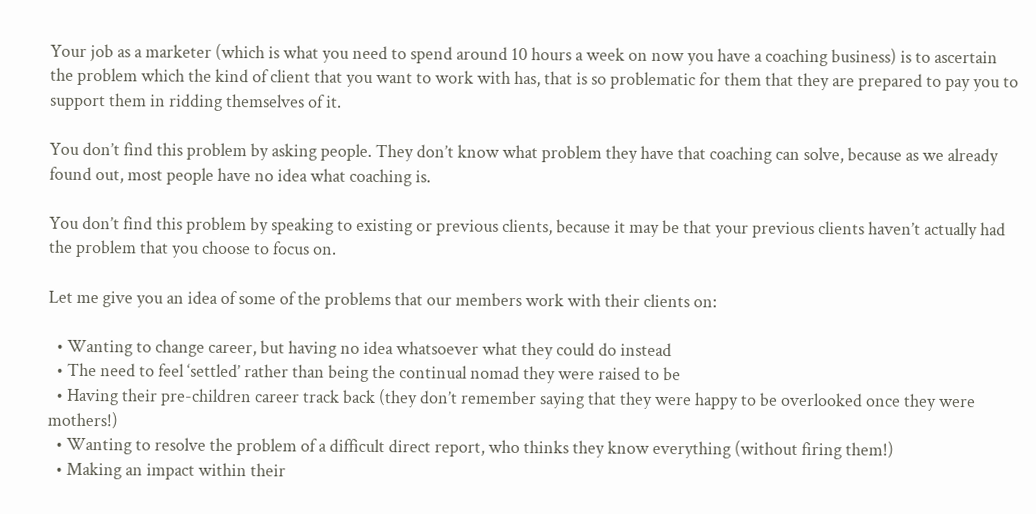Your job as a marketer (which is what you need to spend around 10 hours a week on now you have a coaching business) is to ascertain the problem which the kind of client that you want to work with has, that is so problematic for them that they are prepared to pay you to support them in ridding themselves of it.

You don’t find this problem by asking people. They don’t know what problem they have that coaching can solve, because as we already found out, most people have no idea what coaching is.

You don’t find this problem by speaking to existing or previous clients, because it may be that your previous clients haven’t actually had the problem that you choose to focus on.

Let me give you an idea of some of the problems that our members work with their clients on:

  • Wanting to change career, but having no idea whatsoever what they could do instead
  • The need to feel ‘settled’ rather than being the continual nomad they were raised to be
  • Having their pre-children career track back (they don’t remember saying that they were happy to be overlooked once they were mothers!)
  • Wanting to resolve the problem of a difficult direct report, who thinks they know everything (without firing them!)
  • Making an impact within their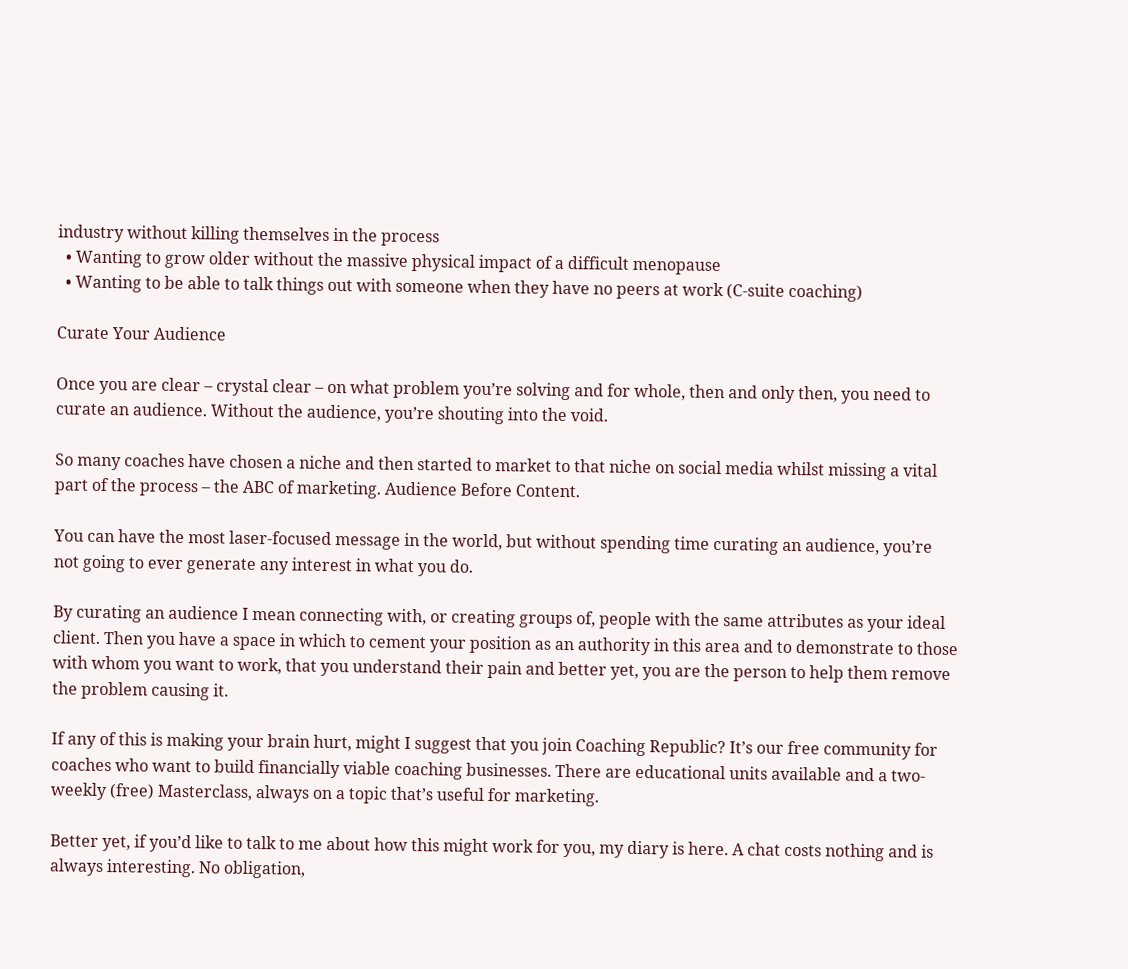industry without killing themselves in the process
  • Wanting to grow older without the massive physical impact of a difficult menopause
  • Wanting to be able to talk things out with someone when they have no peers at work (C-suite coaching)

Curate Your Audience

Once you are clear – crystal clear – on what problem you’re solving and for whole, then and only then, you need to curate an audience. Without the audience, you’re shouting into the void.

So many coaches have chosen a niche and then started to market to that niche on social media whilst missing a vital part of the process – the ABC of marketing. Audience Before Content.

You can have the most laser-focused message in the world, but without spending time curating an audience, you’re not going to ever generate any interest in what you do.

By curating an audience I mean connecting with, or creating groups of, people with the same attributes as your ideal client. Then you have a space in which to cement your position as an authority in this area and to demonstrate to those with whom you want to work, that you understand their pain and better yet, you are the person to help them remove the problem causing it.

If any of this is making your brain hurt, might I suggest that you join Coaching Republic? It’s our free community for coaches who want to build financially viable coaching businesses. There are educational units available and a two-weekly (free) Masterclass, always on a topic that’s useful for marketing.

Better yet, if you’d like to talk to me about how this might work for you, my diary is here. A chat costs nothing and is always interesting. No obligation,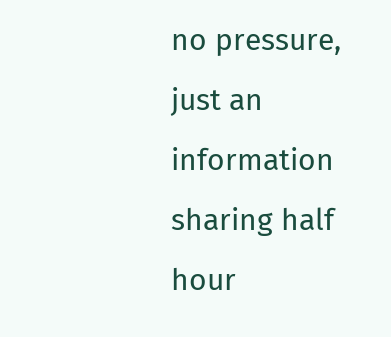no pressure, just an information sharing half hour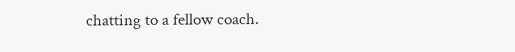chatting to a fellow coach.